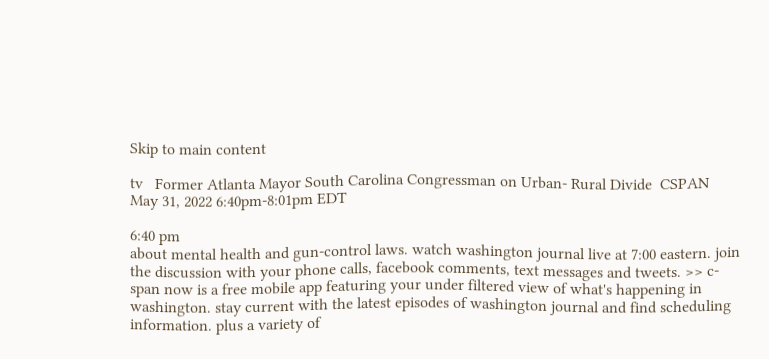Skip to main content

tv   Former Atlanta Mayor South Carolina Congressman on Urban- Rural Divide  CSPAN  May 31, 2022 6:40pm-8:01pm EDT

6:40 pm
about mental health and gun-control laws. watch washington journal live at 7:00 eastern. join the discussion with your phone calls, facebook comments, text messages and tweets. >> c-span now is a free mobile app featuring your under filtered view of what's happening in washington. stay current with the latest episodes of washington journal and find scheduling information. plus a variety of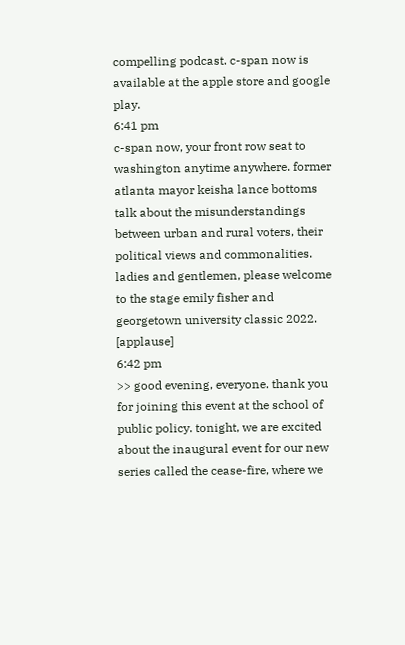compelling podcast. c-span now is available at the apple store and google play.
6:41 pm
c-span now, your front row seat to washington anytime anywhere. former atlanta mayor keisha lance bottoms talk about the misunderstandings between urban and rural voters, their political views and commonalities. ladies and gentlemen, please welcome to the stage emily fisher and georgetown university classic 2022. [applause]
6:42 pm
>> good evening, everyone. thank you for joining this event at the school of public policy. tonight, we are excited about the inaugural event for our new series called the cease-fire, where we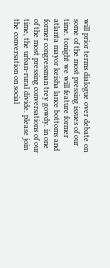will prior terms dialogue over debate on some of the most pressing issues of our time. tonight we will feature former atlanta mayor keisha lance bottoms and former congressman trey gowdy. in one of the most pressing conversations of our time, the urban-rural divide. please join the conversation on social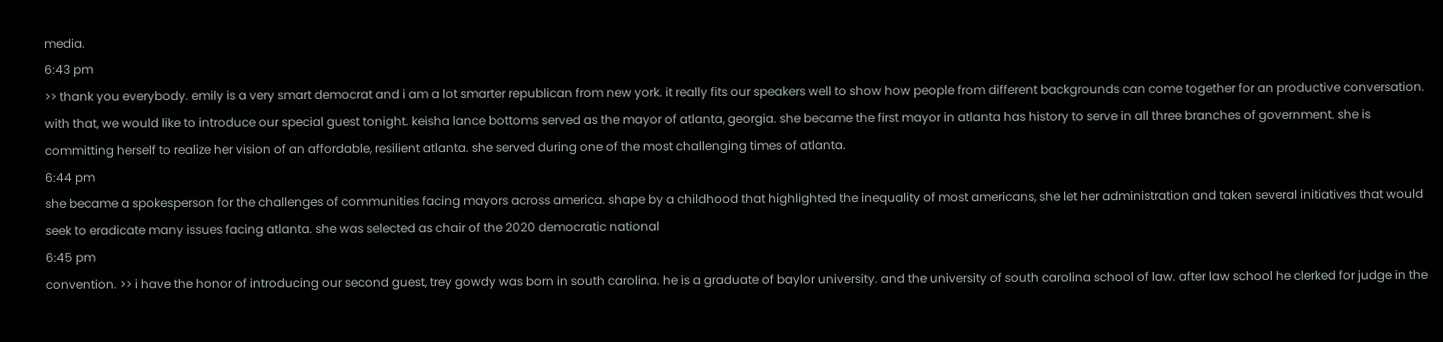media.
6:43 pm
>> thank you everybody. emily is a very smart democrat and i am a lot smarter republican from new york. it really fits our speakers well to show how people from different backgrounds can come together for an productive conversation. with that, we would like to introduce our special guest tonight. keisha lance bottoms served as the mayor of atlanta, georgia. she became the first mayor in atlanta has history to serve in all three branches of government. she is committing herself to realize her vision of an affordable, resilient atlanta. she served during one of the most challenging times of atlanta.
6:44 pm
she became a spokesperson for the challenges of communities facing mayors across america. shape by a childhood that highlighted the inequality of most americans, she let her administration and taken several initiatives that would seek to eradicate many issues facing atlanta. she was selected as chair of the 2020 democratic national
6:45 pm
convention. >> i have the honor of introducing our second guest, trey gowdy was born in south carolina. he is a graduate of baylor university. and the university of south carolina school of law. after law school he clerked for judge in the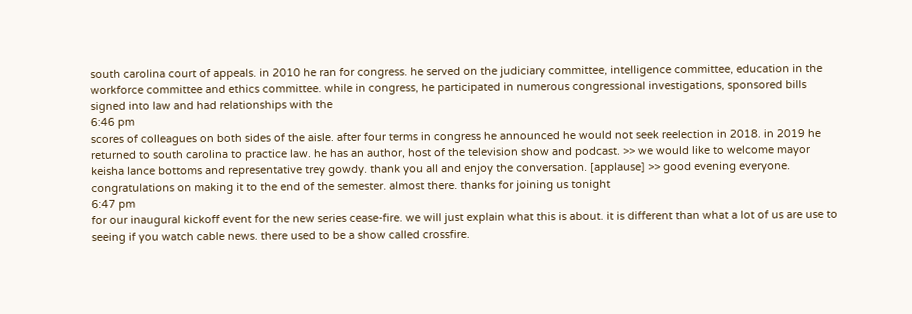south carolina court of appeals. in 2010 he ran for congress. he served on the judiciary committee, intelligence committee, education in the workforce committee and ethics committee. while in congress, he participated in numerous congressional investigations, sponsored bills signed into law and had relationships with the
6:46 pm
scores of colleagues on both sides of the aisle. after four terms in congress he announced he would not seek reelection in 2018. in 2019 he returned to south carolina to practice law. he has an author, host of the television show and podcast. >> we would like to welcome mayor keisha lance bottoms and representative trey gowdy. thank you all and enjoy the conversation. [applause] >> good evening everyone. congratulations on making it to the end of the semester. almost there. thanks for joining us tonight
6:47 pm
for our inaugural kickoff event for the new series cease-fire. we will just explain what this is about. it is different than what a lot of us are use to seeing if you watch cable news. there used to be a show called crossfire.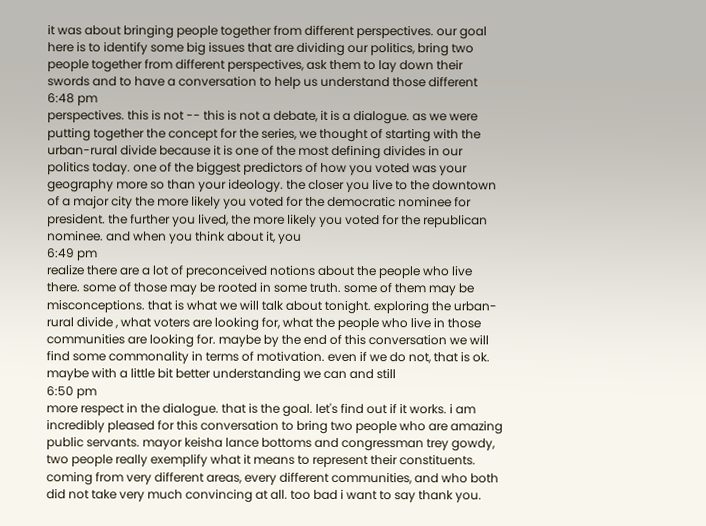it was about bringing people together from different perspectives. our goal here is to identify some big issues that are dividing our politics, bring two people together from different perspectives, ask them to lay down their swords and to have a conversation to help us understand those different
6:48 pm
perspectives. this is not -- this is not a debate, it is a dialogue. as we were putting together the concept for the series, we thought of starting with the urban-rural divide because it is one of the most defining divides in our politics today. one of the biggest predictors of how you voted was your geography more so than your ideology. the closer you live to the downtown of a major city the more likely you voted for the democratic nominee for president. the further you lived, the more likely you voted for the republican nominee. and when you think about it, you
6:49 pm
realize there are a lot of preconceived notions about the people who live there. some of those may be rooted in some truth. some of them may be misconceptions. that is what we will talk about tonight. exploring the urban-rural divide , what voters are looking for, what the people who live in those communities are looking for. maybe by the end of this conversation we will find some commonality in terms of motivation. even if we do not, that is ok. maybe with a little bit better understanding we can and still
6:50 pm
more respect in the dialogue. that is the goal. let's find out if it works. i am incredibly pleased for this conversation to bring two people who are amazing public servants. mayor keisha lance bottoms and congressman trey gowdy, two people really exemplify what it means to represent their constituents. coming from very different areas, every different communities, and who both did not take very much convincing at all. too bad i want to say thank you.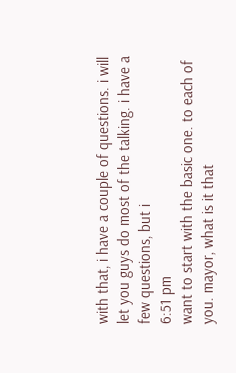with that, i have a couple of questions. i will let you guys do most of the talking. i have a few questions, but i
6:51 pm
want to start with the basic one. to each of you. mayor, what is it that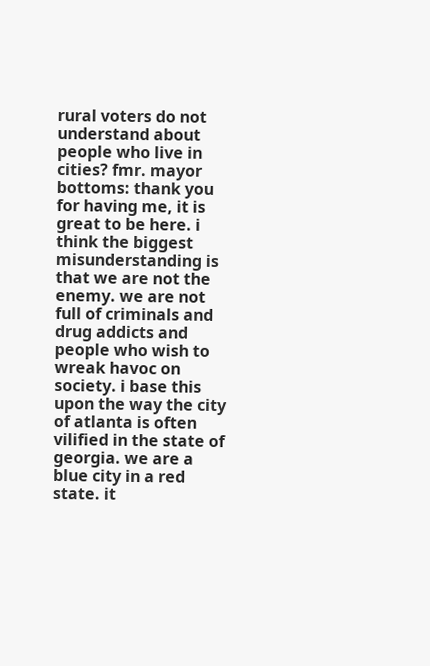rural voters do not understand about people who live in cities? fmr. mayor bottoms: thank you for having me, it is great to be here. i think the biggest misunderstanding is that we are not the enemy. we are not full of criminals and drug addicts and people who wish to wreak havoc on society. i base this upon the way the city of atlanta is often vilified in the state of georgia. we are a blue city in a red state. it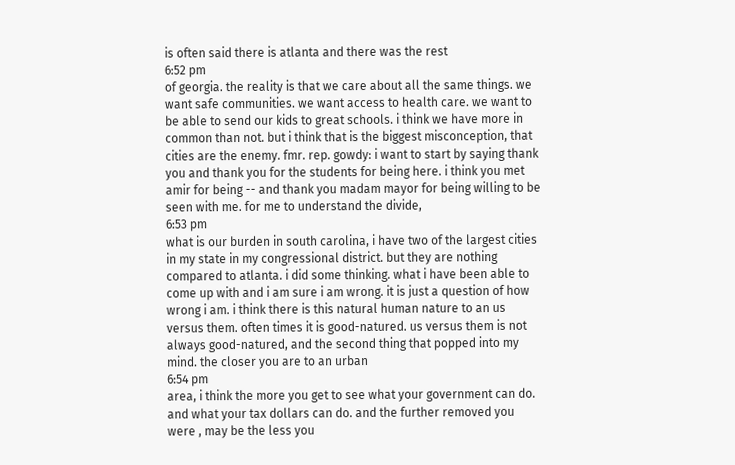is often said there is atlanta and there was the rest
6:52 pm
of georgia. the reality is that we care about all the same things. we want safe communities. we want access to health care. we want to be able to send our kids to great schools. i think we have more in common than not. but i think that is the biggest misconception, that cities are the enemy. fmr. rep. gowdy: i want to start by saying thank you and thank you for the students for being here. i think you met amir for being -- and thank you madam mayor for being willing to be seen with me. for me to understand the divide,
6:53 pm
what is our burden in south carolina, i have two of the largest cities in my state in my congressional district. but they are nothing compared to atlanta. i did some thinking. what i have been able to come up with and i am sure i am wrong. it is just a question of how wrong i am. i think there is this natural human nature to an us versus them. often times it is good-natured. us versus them is not always good-natured, and the second thing that popped into my mind. the closer you are to an urban
6:54 pm
area, i think the more you get to see what your government can do. and what your tax dollars can do. and the further removed you were , may be the less you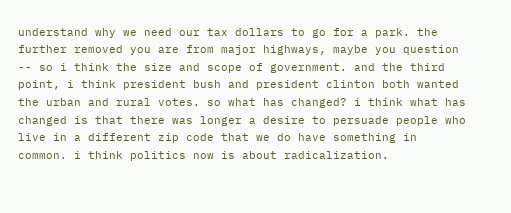understand why we need our tax dollars to go for a park. the further removed you are from major highways, maybe you question -- so i think the size and scope of government. and the third point, i think president bush and president clinton both wanted the urban and rural votes. so what has changed? i think what has changed is that there was longer a desire to persuade people who live in a different zip code that we do have something in common. i think politics now is about radicalization.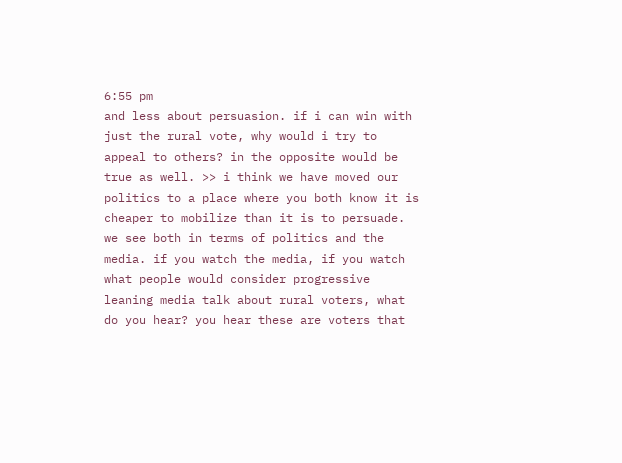6:55 pm
and less about persuasion. if i can win with just the rural vote, why would i try to appeal to others? in the opposite would be true as well. >> i think we have moved our politics to a place where you both know it is cheaper to mobilize than it is to persuade. we see both in terms of politics and the media. if you watch the media, if you watch what people would consider progressive leaning media talk about rural voters, what do you hear? you hear these are voters that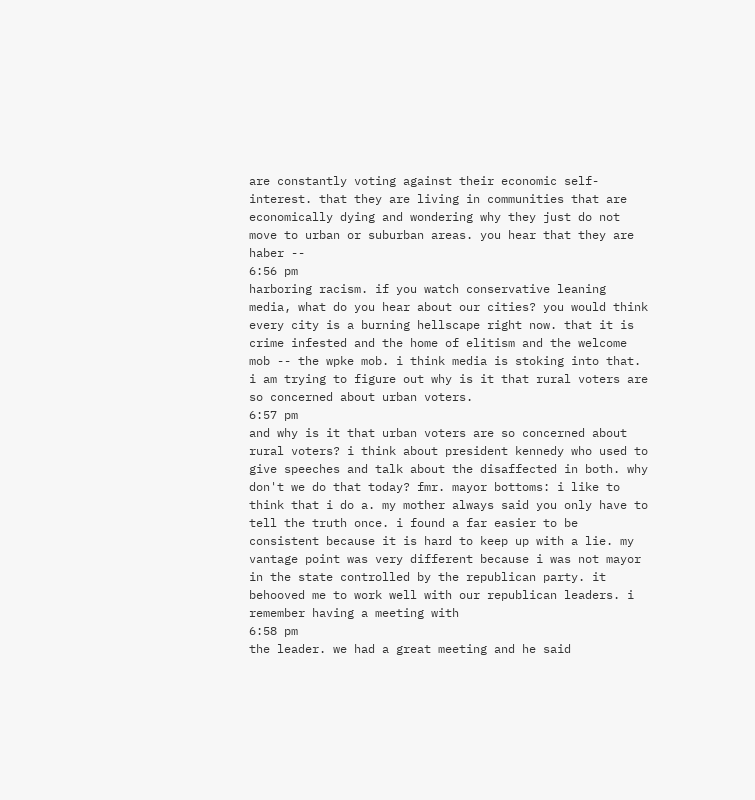are constantly voting against their economic self-interest. that they are living in communities that are economically dying and wondering why they just do not move to urban or suburban areas. you hear that they are haber --
6:56 pm
harboring racism. if you watch conservative leaning media, what do you hear about our cities? you would think every city is a burning hellscape right now. that it is crime infested and the home of elitism and the welcome mob -- the wpke mob. i think media is stoking into that. i am trying to figure out why is it that rural voters are so concerned about urban voters.
6:57 pm
and why is it that urban voters are so concerned about rural voters? i think about president kennedy who used to give speeches and talk about the disaffected in both. why don't we do that today? fmr. mayor bottoms: i like to think that i do a. my mother always said you only have to tell the truth once. i found a far easier to be consistent because it is hard to keep up with a lie. my vantage point was very different because i was not mayor in the state controlled by the republican party. it behooved me to work well with our republican leaders. i remember having a meeting with
6:58 pm
the leader. we had a great meeting and he said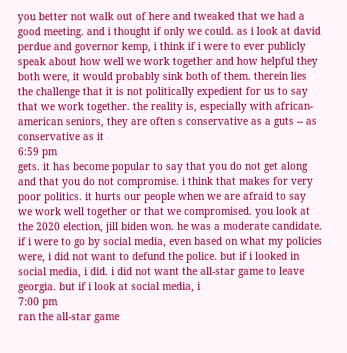you better not walk out of here and tweaked that we had a good meeting. and i thought if only we could. as i look at david perdue and governor kemp, i think if i were to ever publicly speak about how well we work together and how helpful they both were, it would probably sink both of them. therein lies the challenge that it is not politically expedient for us to say that we work together. the reality is, especially with african-american seniors, they are often s conservative as a guts -- as conservative as it
6:59 pm
gets. it has become popular to say that you do not get along and that you do not compromise. i think that makes for very poor politics. it hurts our people when we are afraid to say we work well together or that we compromised. you look at the 2020 election, jill biden won. he was a moderate candidate. if i were to go by social media, even based on what my policies were, i did not want to defund the police. but if i looked in social media, i did. i did not want the all-star game to leave georgia. but if i look at social media, i
7:00 pm
ran the all-star game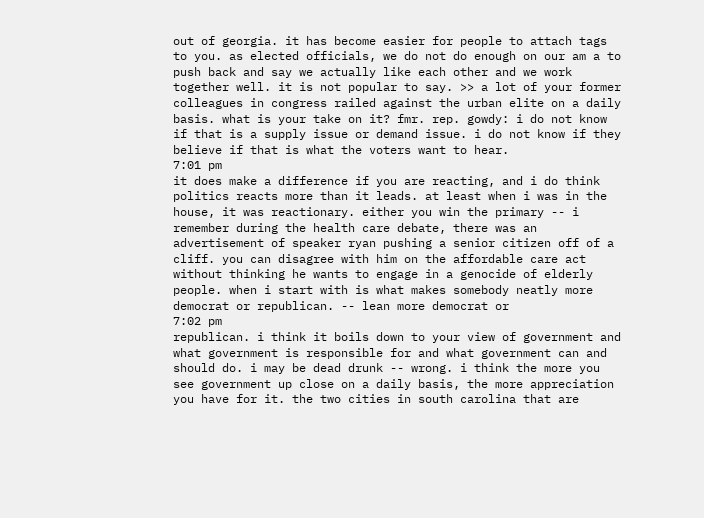out of georgia. it has become easier for people to attach tags to you. as elected officials, we do not do enough on our am a to push back and say we actually like each other and we work together well. it is not popular to say. >> a lot of your former colleagues in congress railed against the urban elite on a daily basis. what is your take on it? fmr. rep. gowdy: i do not know if that is a supply issue or demand issue. i do not know if they believe if that is what the voters want to hear.
7:01 pm
it does make a difference if you are reacting, and i do think politics reacts more than it leads. at least when i was in the house, it was reactionary. either you win the primary -- i remember during the health care debate, there was an advertisement of speaker ryan pushing a senior citizen off of a cliff. you can disagree with him on the affordable care act without thinking he wants to engage in a genocide of elderly people. when i start with is what makes somebody neatly more democrat or republican. -- lean more democrat or
7:02 pm
republican. i think it boils down to your view of government and what government is responsible for and what government can and should do. i may be dead drunk -- wrong. i think the more you see government up close on a daily basis, the more appreciation you have for it. the two cities in south carolina that are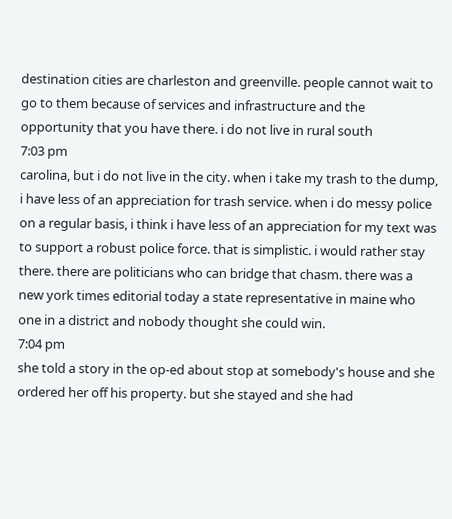destination cities are charleston and greenville. people cannot wait to go to them because of services and infrastructure and the opportunity that you have there. i do not live in rural south
7:03 pm
carolina, but i do not live in the city. when i take my trash to the dump, i have less of an appreciation for trash service. when i do messy police on a regular basis, i think i have less of an appreciation for my text was to support a robust police force. that is simplistic. i would rather stay there. there are politicians who can bridge that chasm. there was a new york times editorial today a state representative in maine who one in a district and nobody thought she could win.
7:04 pm
she told a story in the op-ed about stop at somebody's house and she ordered her off his property. but she stayed and she had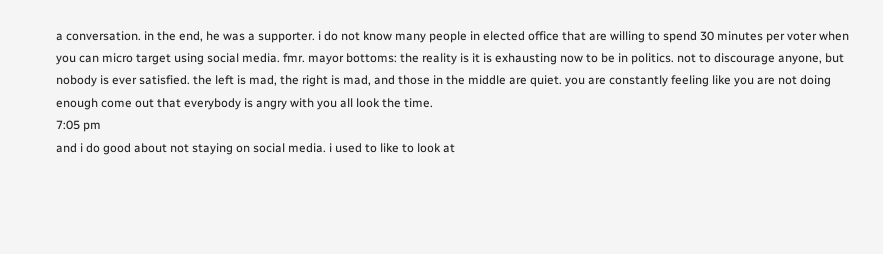a conversation. in the end, he was a supporter. i do not know many people in elected office that are willing to spend 30 minutes per voter when you can micro target using social media. fmr. mayor bottoms: the reality is it is exhausting now to be in politics. not to discourage anyone, but nobody is ever satisfied. the left is mad, the right is mad, and those in the middle are quiet. you are constantly feeling like you are not doing enough come out that everybody is angry with you all look the time.
7:05 pm
and i do good about not staying on social media. i used to like to look at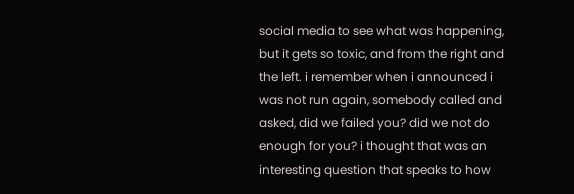social media to see what was happening, but it gets so toxic, and from the right and the left. i remember when i announced i was not run again, somebody called and asked, did we failed you? did we not do enough for you? i thought that was an interesting question that speaks to how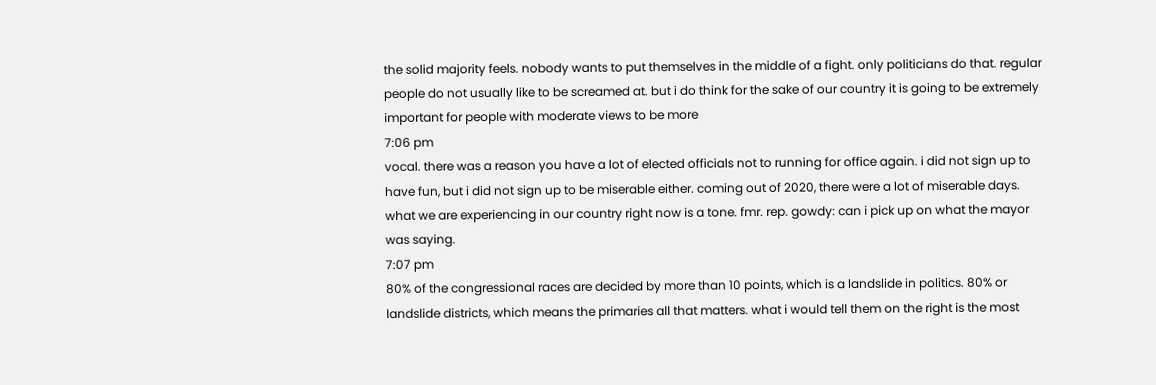the solid majority feels. nobody wants to put themselves in the middle of a fight. only politicians do that. regular people do not usually like to be screamed at. but i do think for the sake of our country it is going to be extremely important for people with moderate views to be more
7:06 pm
vocal. there was a reason you have a lot of elected officials not to running for office again. i did not sign up to have fun, but i did not sign up to be miserable either. coming out of 2020, there were a lot of miserable days. what we are experiencing in our country right now is a tone. fmr. rep. gowdy: can i pick up on what the mayor was saying.
7:07 pm
80% of the congressional races are decided by more than 10 points, which is a landslide in politics. 80% or landslide districts, which means the primaries all that matters. what i would tell them on the right is the most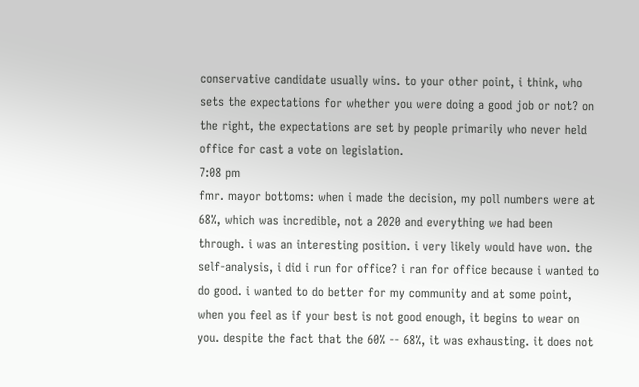conservative candidate usually wins. to your other point, i think, who sets the expectations for whether you were doing a good job or not? on the right, the expectations are set by people primarily who never held office for cast a vote on legislation.
7:08 pm
fmr. mayor bottoms: when i made the decision, my poll numbers were at 68%, which was incredible, not a 2020 and everything we had been through. i was an interesting position. i very likely would have won. the self-analysis, i did i run for office? i ran for office because i wanted to do good. i wanted to do better for my community and at some point, when you feel as if your best is not good enough, it begins to wear on you. despite the fact that the 60% -- 68%, it was exhausting. it does not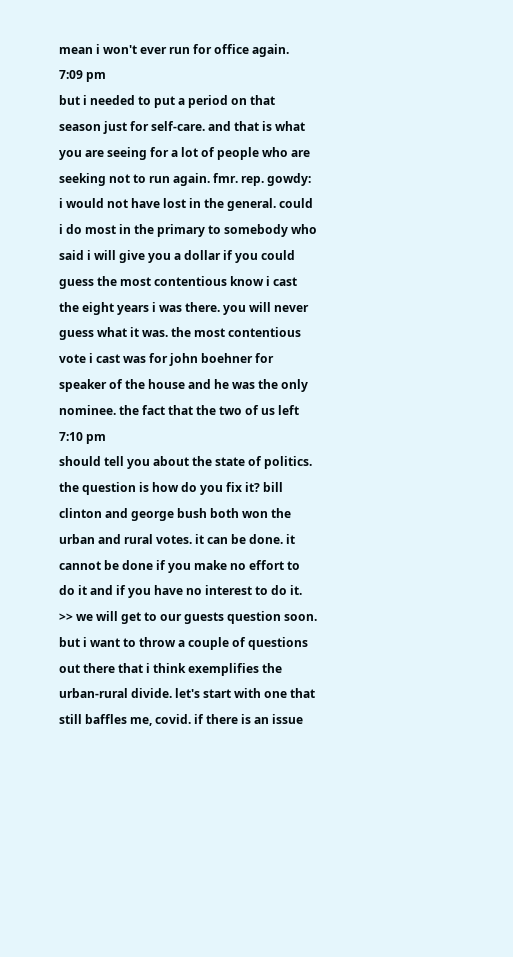mean i won't ever run for office again.
7:09 pm
but i needed to put a period on that season just for self-care. and that is what you are seeing for a lot of people who are seeking not to run again. fmr. rep. gowdy: i would not have lost in the general. could i do most in the primary to somebody who said i will give you a dollar if you could guess the most contentious know i cast the eight years i was there. you will never guess what it was. the most contentious vote i cast was for john boehner for speaker of the house and he was the only nominee. the fact that the two of us left
7:10 pm
should tell you about the state of politics. the question is how do you fix it? bill clinton and george bush both won the urban and rural votes. it can be done. it cannot be done if you make no effort to do it and if you have no interest to do it. >> we will get to our guests question soon. but i want to throw a couple of questions out there that i think exemplifies the urban-rural divide. let's start with one that still baffles me, covid. if there is an issue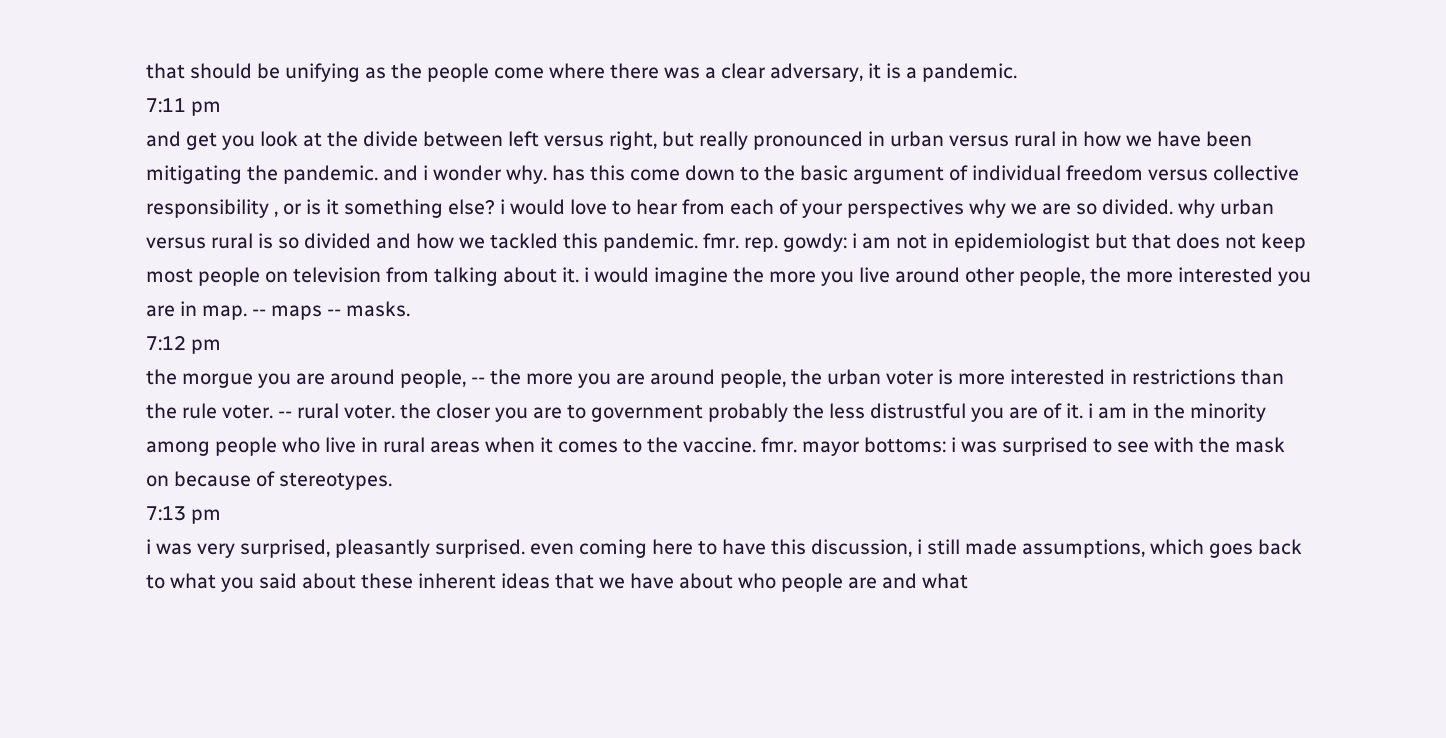that should be unifying as the people come where there was a clear adversary, it is a pandemic.
7:11 pm
and get you look at the divide between left versus right, but really pronounced in urban versus rural in how we have been mitigating the pandemic. and i wonder why. has this come down to the basic argument of individual freedom versus collective responsibility , or is it something else? i would love to hear from each of your perspectives why we are so divided. why urban versus rural is so divided and how we tackled this pandemic. fmr. rep. gowdy: i am not in epidemiologist but that does not keep most people on television from talking about it. i would imagine the more you live around other people, the more interested you are in map. -- maps -- masks.
7:12 pm
the morgue you are around people, -- the more you are around people, the urban voter is more interested in restrictions than the rule voter. -- rural voter. the closer you are to government probably the less distrustful you are of it. i am in the minority among people who live in rural areas when it comes to the vaccine. fmr. mayor bottoms: i was surprised to see with the mask on because of stereotypes.
7:13 pm
i was very surprised, pleasantly surprised. even coming here to have this discussion, i still made assumptions, which goes back to what you said about these inherent ideas that we have about who people are and what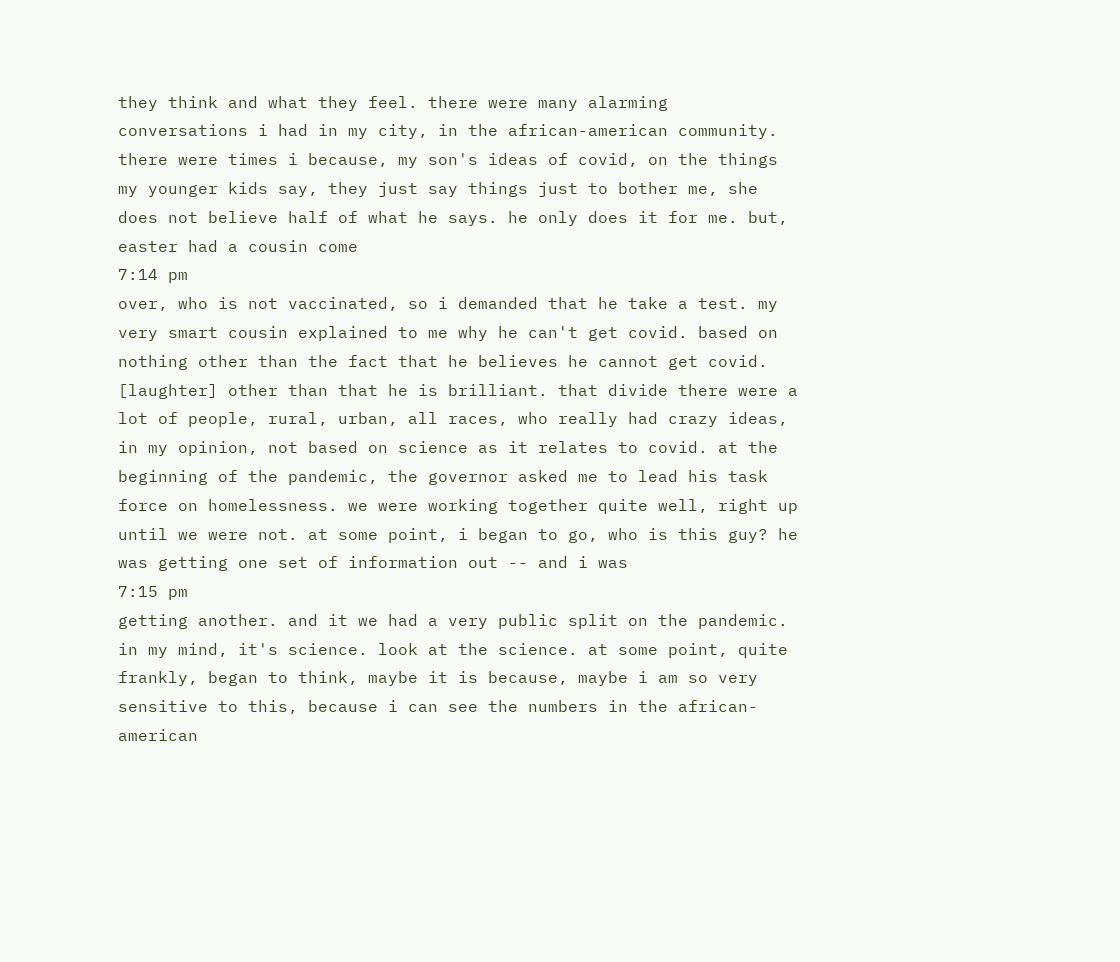they think and what they feel. there were many alarming conversations i had in my city, in the african-american community. there were times i because, my son's ideas of covid, on the things my younger kids say, they just say things just to bother me, she does not believe half of what he says. he only does it for me. but, easter had a cousin come
7:14 pm
over, who is not vaccinated, so i demanded that he take a test. my very smart cousin explained to me why he can't get covid. based on nothing other than the fact that he believes he cannot get covid. [laughter] other than that he is brilliant. that divide there were a lot of people, rural, urban, all races, who really had crazy ideas, in my opinion, not based on science as it relates to covid. at the beginning of the pandemic, the governor asked me to lead his task force on homelessness. we were working together quite well, right up until we were not. at some point, i began to go, who is this guy? he was getting one set of information out -- and i was
7:15 pm
getting another. and it we had a very public split on the pandemic. in my mind, it's science. look at the science. at some point, quite frankly, began to think, maybe it is because, maybe i am so very sensitive to this, because i can see the numbers in the african-american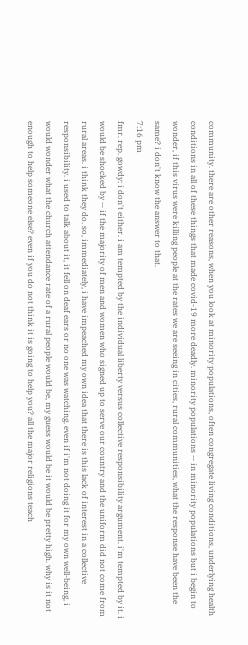community. there are other reasons, when you look at minority populations, often congregate living conditions, underlying health conditions in all of these things that made covid-19 more deadly. minority populations -- in minority populations but i begin to wonder, if this virus were killing people at the rates we are seeing in cities, rural communities, what the response have been the same? i don't know the answer to that.
7:16 pm
fmr. rep. gowdy: i don't either. i am tempted by the individual liberty versus collective responsibility argument. i'm tempted by it. i would be shocked by -- if the majority of men and women who signed up to serve our country and the uniform did not come from rural areas. i think they do. so, immediately, i have impeached my own idea that there is this lack of interest in a collective responsibility. i used to talk about it, it fell on deaf ears or no one was watching. even if i'm not doing it for my own well-being, i would wonder what the church attendance rate of a rural people would be, my guess would be it would be pretty high. why is it not enough to help someone else? even if you do not think it is going to help you? all the major religions teach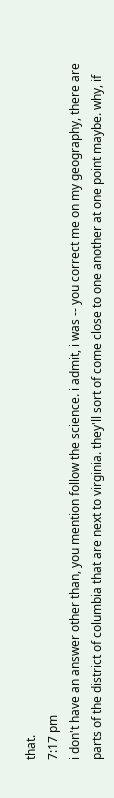that.
7:17 pm
i don't have an answer other than, you mention follow the science. i admit, i was -- you correct me on my geography, there are parts of the district of columbia that are next to virginia. they'll sort of come close to one another at one point maybe. why, if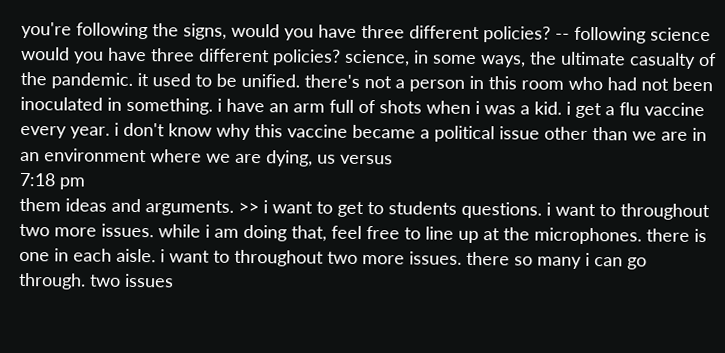you're following the signs, would you have three different policies? -- following science would you have three different policies? science, in some ways, the ultimate casualty of the pandemic. it used to be unified. there's not a person in this room who had not been inoculated in something. i have an arm full of shots when i was a kid. i get a flu vaccine every year. i don't know why this vaccine became a political issue other than we are in an environment where we are dying, us versus
7:18 pm
them ideas and arguments. >> i want to get to students questions. i want to throughout two more issues. while i am doing that, feel free to line up at the microphones. there is one in each aisle. i want to throughout two more issues. there so many i can go through. two issues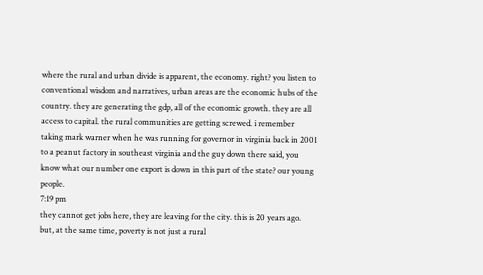where the rural and urban divide is apparent, the economy. right? you listen to conventional wisdom and narratives, urban areas are the economic hubs of the country. they are generating the gdp, all of the economic growth. they are all access to capital. the rural communities are getting screwed. i remember taking mark warner when he was running for governor in virginia back in 2001 to a peanut factory in southeast virginia and the guy down there said, you know what our number one export is down in this part of the state? our young people.
7:19 pm
they cannot get jobs here, they are leaving for the city. this is 20 years ago. but, at the same time, poverty is not just a rural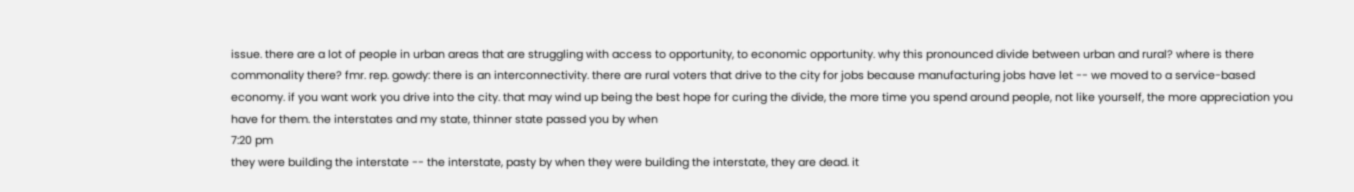issue. there are a lot of people in urban areas that are struggling with access to opportunity, to economic opportunity. why this pronounced divide between urban and rural? where is there commonality there? fmr. rep. gowdy: there is an interconnectivity. there are rural voters that drive to the city for jobs because manufacturing jobs have let -- we moved to a service-based economy. if you want work you drive into the city. that may wind up being the best hope for curing the divide, the more time you spend around people, not like yourself, the more appreciation you have for them. the interstates and my state, thinner state passed you by when
7:20 pm
they were building the interstate -- the interstate, pasty by when they were building the interstate, they are dead. it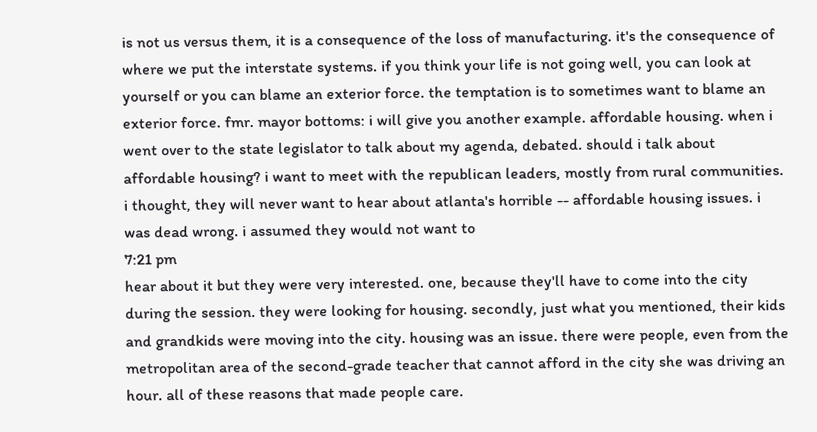is not us versus them, it is a consequence of the loss of manufacturing. it's the consequence of where we put the interstate systems. if you think your life is not going well, you can look at yourself or you can blame an exterior force. the temptation is to sometimes want to blame an exterior force. fmr. mayor bottoms: i will give you another example. affordable housing. when i went over to the state legislator to talk about my agenda, debated. should i talk about affordable housing? i want to meet with the republican leaders, mostly from rural communities. i thought, they will never want to hear about atlanta's horrible -- affordable housing issues. i was dead wrong. i assumed they would not want to
7:21 pm
hear about it but they were very interested. one, because they'll have to come into the city during the session. they were looking for housing. secondly, just what you mentioned, their kids and grandkids were moving into the city. housing was an issue. there were people, even from the metropolitan area of the second-grade teacher that cannot afford in the city she was driving an hour. all of these reasons that made people care.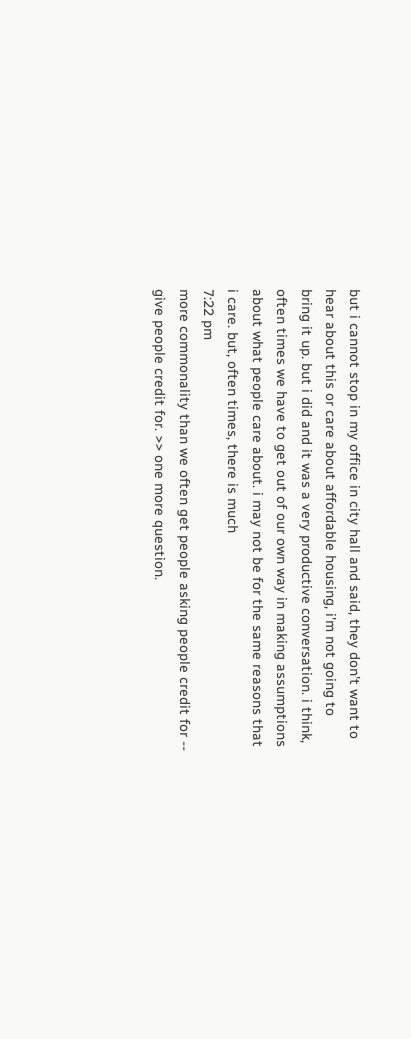but i cannot stop in my office in city hall and said, they don't want to hear about this or care about affordable housing, i'm not going to bring it up. but i did and it was a very productive conversation. i think, often times we have to get out of our own way in making assumptions about what people care about. i may not be for the same reasons that i care. but, often times, there is much
7:22 pm
more commonality than we often get people asking people credit for -- give people credit for. >> one more question.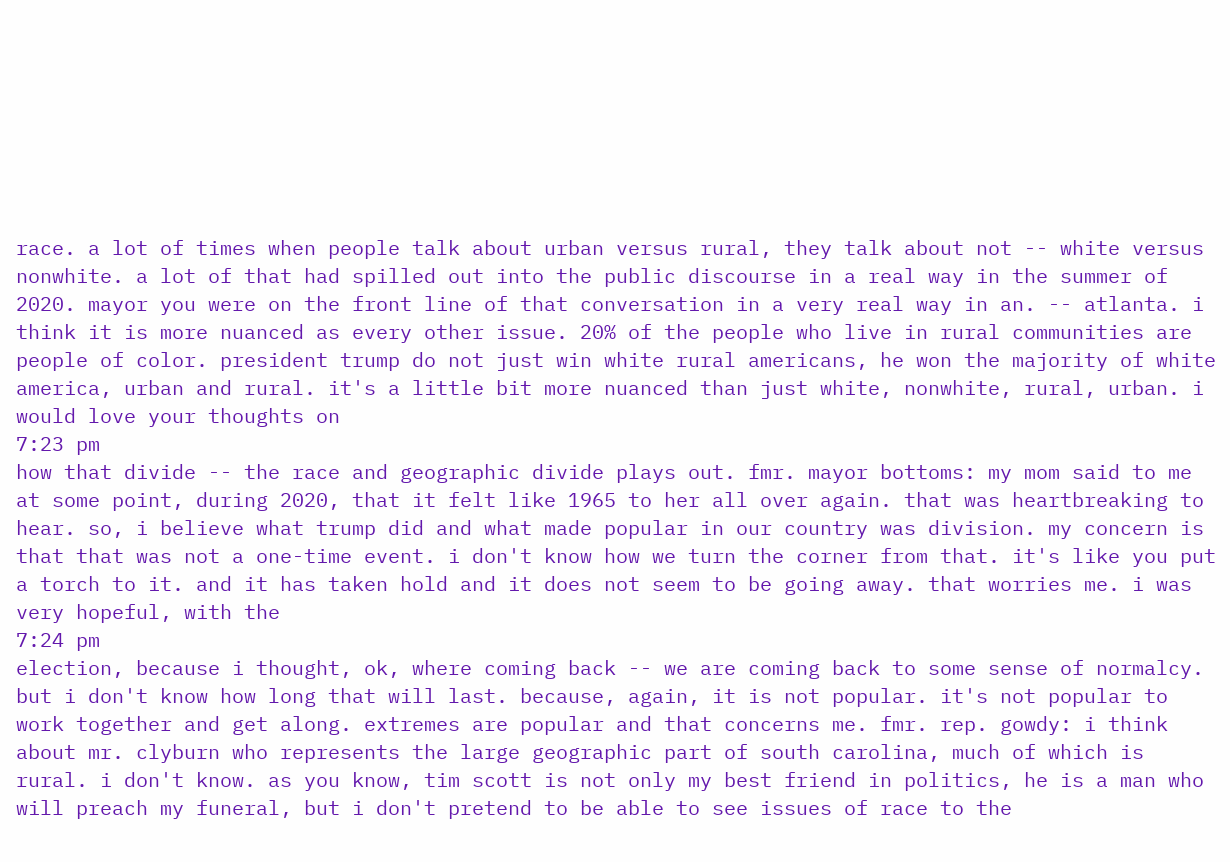race. a lot of times when people talk about urban versus rural, they talk about not -- white versus nonwhite. a lot of that had spilled out into the public discourse in a real way in the summer of 2020. mayor you were on the front line of that conversation in a very real way in an. -- atlanta. i think it is more nuanced as every other issue. 20% of the people who live in rural communities are people of color. president trump do not just win white rural americans, he won the majority of white america, urban and rural. it's a little bit more nuanced than just white, nonwhite, rural, urban. i would love your thoughts on
7:23 pm
how that divide -- the race and geographic divide plays out. fmr. mayor bottoms: my mom said to me at some point, during 2020, that it felt like 1965 to her all over again. that was heartbreaking to hear. so, i believe what trump did and what made popular in our country was division. my concern is that that was not a one-time event. i don't know how we turn the corner from that. it's like you put a torch to it. and it has taken hold and it does not seem to be going away. that worries me. i was very hopeful, with the
7:24 pm
election, because i thought, ok, where coming back -- we are coming back to some sense of normalcy. but i don't know how long that will last. because, again, it is not popular. it's not popular to work together and get along. extremes are popular and that concerns me. fmr. rep. gowdy: i think about mr. clyburn who represents the large geographic part of south carolina, much of which is rural. i don't know. as you know, tim scott is not only my best friend in politics, he is a man who will preach my funeral, but i don't pretend to be able to see issues of race to the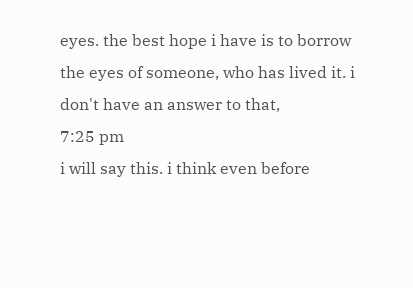eyes. the best hope i have is to borrow the eyes of someone, who has lived it. i don't have an answer to that,
7:25 pm
i will say this. i think even before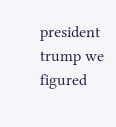president trump we figured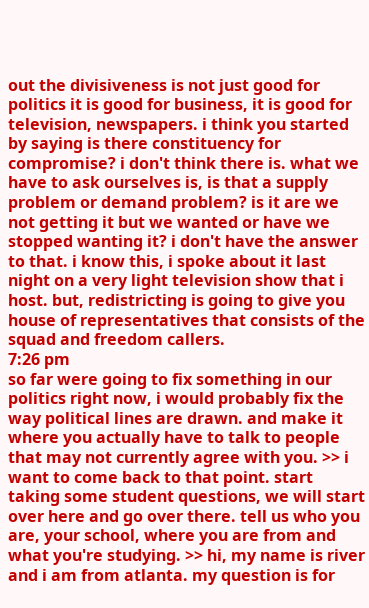out the divisiveness is not just good for politics it is good for business, it is good for television, newspapers. i think you started by saying is there constituency for compromise? i don't think there is. what we have to ask ourselves is, is that a supply problem or demand problem? is it are we not getting it but we wanted or have we stopped wanting it? i don't have the answer to that. i know this, i spoke about it last night on a very light television show that i host. but, redistricting is going to give you house of representatives that consists of the squad and freedom callers.
7:26 pm
so far were going to fix something in our politics right now, i would probably fix the way political lines are drawn. and make it where you actually have to talk to people that may not currently agree with you. >> i want to come back to that point. start taking some student questions, we will start over here and go over there. tell us who you are, your school, where you are from and what you're studying. >> hi, my name is river and i am from atlanta. my question is for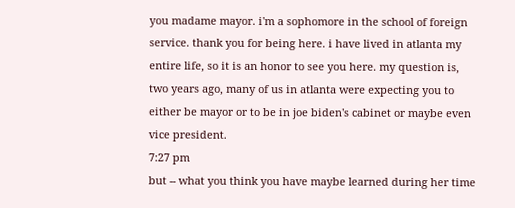you madame mayor. i'm a sophomore in the school of foreign service. thank you for being here. i have lived in atlanta my entire life, so it is an honor to see you here. my question is, two years ago, many of us in atlanta were expecting you to either be mayor or to be in joe biden's cabinet or maybe even vice president.
7:27 pm
but -- what you think you have maybe learned during her time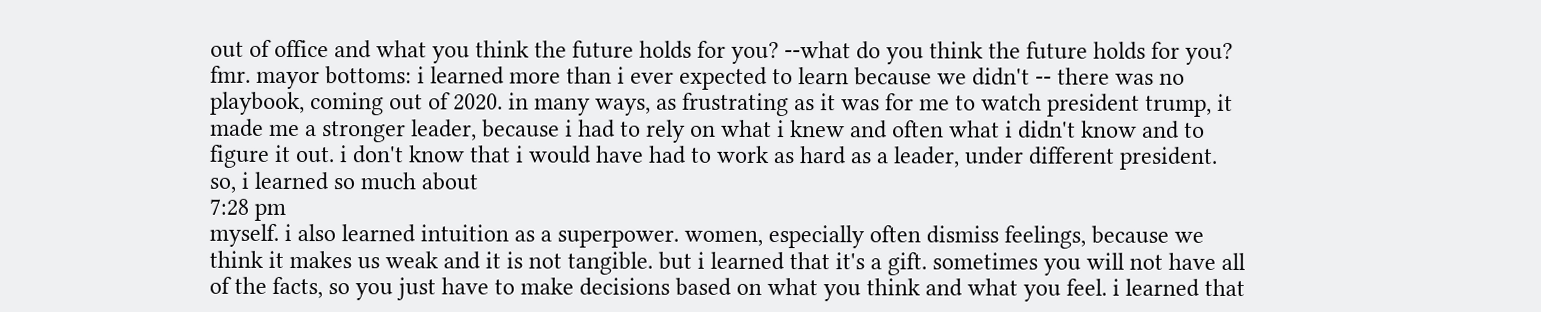out of office and what you think the future holds for you? --what do you think the future holds for you? fmr. mayor bottoms: i learned more than i ever expected to learn because we didn't -- there was no playbook, coming out of 2020. in many ways, as frustrating as it was for me to watch president trump, it made me a stronger leader, because i had to rely on what i knew and often what i didn't know and to figure it out. i don't know that i would have had to work as hard as a leader, under different president. so, i learned so much about
7:28 pm
myself. i also learned intuition as a superpower. women, especially often dismiss feelings, because we think it makes us weak and it is not tangible. but i learned that it's a gift. sometimes you will not have all of the facts, so you just have to make decisions based on what you think and what you feel. i learned that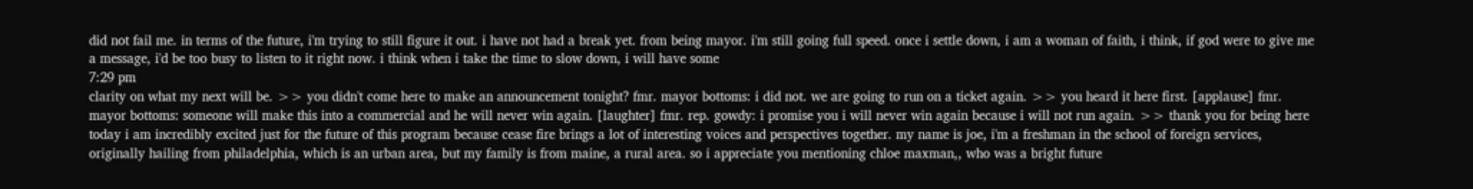did not fail me. in terms of the future, i'm trying to still figure it out. i have not had a break yet. from being mayor. i'm still going full speed. once i settle down, i am a woman of faith, i think, if god were to give me a message, i'd be too busy to listen to it right now. i think when i take the time to slow down, i will have some
7:29 pm
clarity on what my next will be. >> you didn't come here to make an announcement tonight? fmr. mayor bottoms: i did not. we are going to run on a ticket again. >> you heard it here first. [applause] fmr. mayor bottoms: someone will make this into a commercial and he will never win again. [laughter] fmr. rep. gowdy: i promise you i will never win again because i will not run again. >> thank you for being here today i am incredibly excited just for the future of this program because cease fire brings a lot of interesting voices and perspectives together. my name is joe, i'm a freshman in the school of foreign services, originally hailing from philadelphia, which is an urban area, but my family is from maine, a rural area. so i appreciate you mentioning chloe maxman,, who was a bright future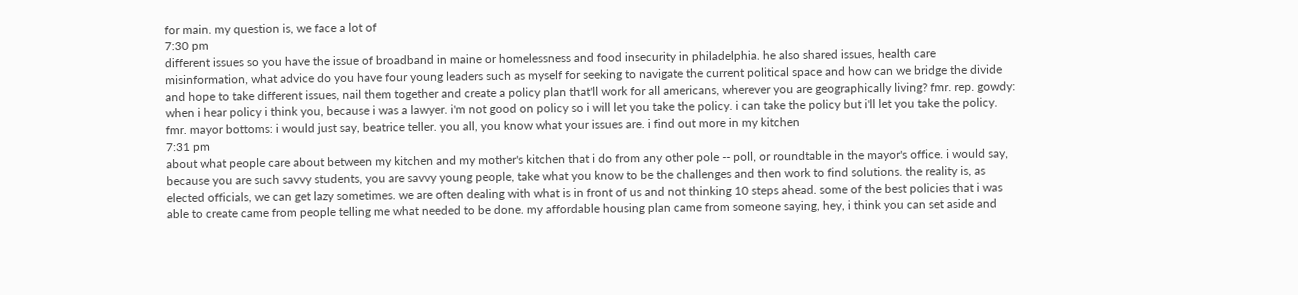for main. my question is, we face a lot of
7:30 pm
different issues so you have the issue of broadband in maine or homelessness and food insecurity in philadelphia. he also shared issues, health care misinformation, what advice do you have four young leaders such as myself for seeking to navigate the current political space and how can we bridge the divide and hope to take different issues, nail them together and create a policy plan that'll work for all americans, wherever you are geographically living? fmr. rep. gowdy: when i hear policy i think you, because i was a lawyer. i'm not good on policy so i will let you take the policy. i can take the policy but i'll let you take the policy. fmr. mayor bottoms: i would just say, beatrice teller. you all, you know what your issues are. i find out more in my kitchen
7:31 pm
about what people care about between my kitchen and my mother's kitchen that i do from any other pole -- poll, or roundtable in the mayor's office. i would say, because you are such savvy students, you are savvy young people, take what you know to be the challenges and then work to find solutions. the reality is, as elected officials, we can get lazy sometimes. we are often dealing with what is in front of us and not thinking 10 steps ahead. some of the best policies that i was able to create came from people telling me what needed to be done. my affordable housing plan came from someone saying, hey, i think you can set aside and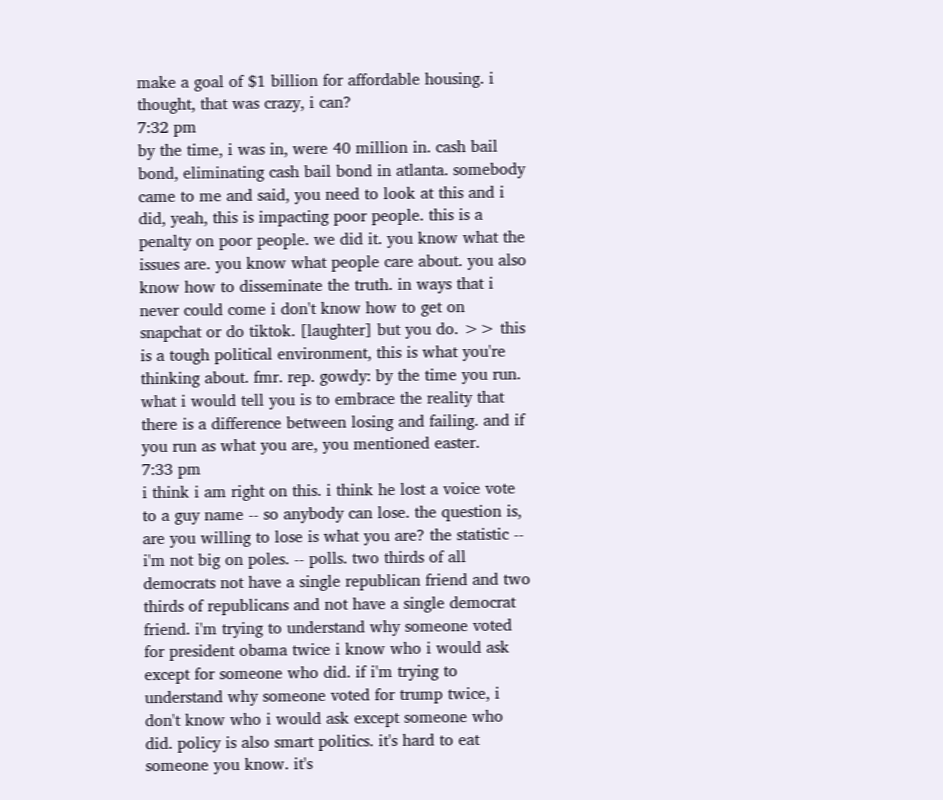make a goal of $1 billion for affordable housing. i thought, that was crazy, i can?
7:32 pm
by the time, i was in, were 40 million in. cash bail bond, eliminating cash bail bond in atlanta. somebody came to me and said, you need to look at this and i did, yeah, this is impacting poor people. this is a penalty on poor people. we did it. you know what the issues are. you know what people care about. you also know how to disseminate the truth. in ways that i never could come i don't know how to get on snapchat or do tiktok. [laughter] but you do. >> this is a tough political environment, this is what you're thinking about. fmr. rep. gowdy: by the time you run. what i would tell you is to embrace the reality that there is a difference between losing and failing. and if you run as what you are, you mentioned easter.
7:33 pm
i think i am right on this. i think he lost a voice vote to a guy name -- so anybody can lose. the question is, are you willing to lose is what you are? the statistic -- i'm not big on poles. -- polls. two thirds of all democrats not have a single republican friend and two thirds of republicans and not have a single democrat friend. i'm trying to understand why someone voted for president obama twice i know who i would ask except for someone who did. if i'm trying to understand why someone voted for trump twice, i don't know who i would ask except someone who did. policy is also smart politics. it's hard to eat someone you know. it's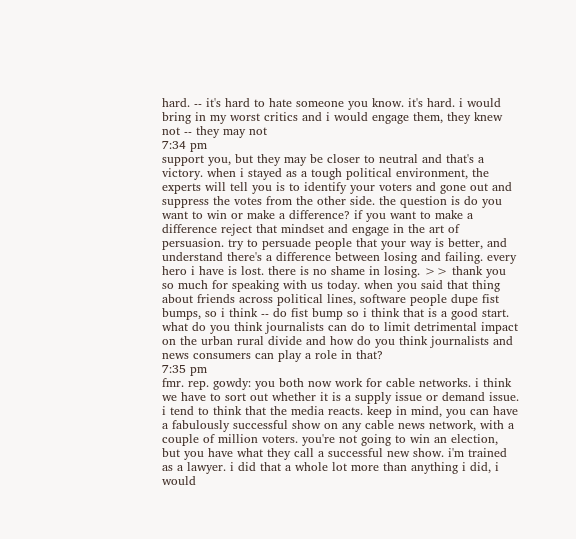hard. -- it's hard to hate someone you know. it's hard. i would bring in my worst critics and i would engage them, they knew not -- they may not
7:34 pm
support you, but they may be closer to neutral and that's a victory. when i stayed as a tough political environment, the experts will tell you is to identify your voters and gone out and suppress the votes from the other side. the question is do you want to win or make a difference? if you want to make a difference reject that mindset and engage in the art of persuasion. try to persuade people that your way is better, and understand there's a difference between losing and failing. every hero i have is lost. there is no shame in losing. >> thank you so much for speaking with us today. when you said that thing about friends across political lines, software people dupe fist bumps, so i think -- do fist bump so i think that is a good start. what do you think journalists can do to limit detrimental impact on the urban rural divide and how do you think journalists and news consumers can play a role in that?
7:35 pm
fmr. rep. gowdy: you both now work for cable networks. i think we have to sort out whether it is a supply issue or demand issue. i tend to think that the media reacts. keep in mind, you can have a fabulously successful show on any cable news network, with a couple of million voters. you're not going to win an election, but you have what they call a successful new show. i'm trained as a lawyer. i did that a whole lot more than anything i did, i would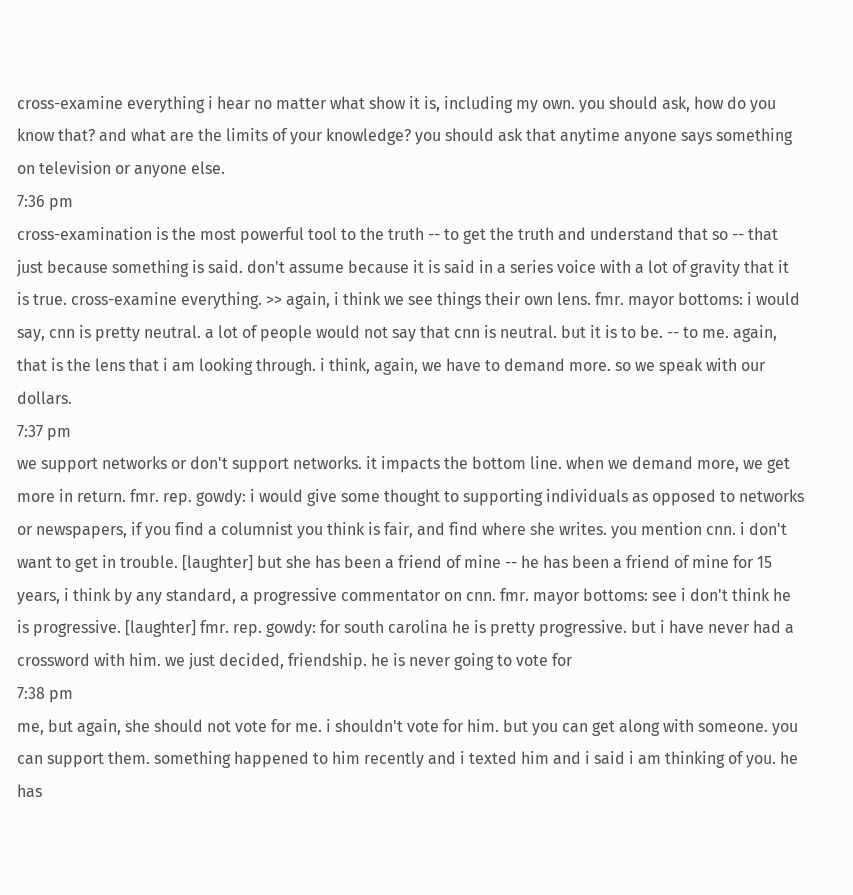cross-examine everything i hear no matter what show it is, including my own. you should ask, how do you know that? and what are the limits of your knowledge? you should ask that anytime anyone says something on television or anyone else.
7:36 pm
cross-examination is the most powerful tool to the truth -- to get the truth and understand that so -- that just because something is said. don't assume because it is said in a series voice with a lot of gravity that it is true. cross-examine everything. >> again, i think we see things their own lens. fmr. mayor bottoms: i would say, cnn is pretty neutral. a lot of people would not say that cnn is neutral. but it is to be. -- to me. again, that is the lens that i am looking through. i think, again, we have to demand more. so we speak with our dollars.
7:37 pm
we support networks or don't support networks. it impacts the bottom line. when we demand more, we get more in return. fmr. rep. gowdy: i would give some thought to supporting individuals as opposed to networks or newspapers, if you find a columnist you think is fair, and find where she writes. you mention cnn. i don't want to get in trouble. [laughter] but she has been a friend of mine -- he has been a friend of mine for 15 years, i think by any standard, a progressive commentator on cnn. fmr. mayor bottoms: see i don't think he is progressive. [laughter] fmr. rep. gowdy: for south carolina he is pretty progressive. but i have never had a crossword with him. we just decided, friendship. he is never going to vote for
7:38 pm
me, but again, she should not vote for me. i shouldn't vote for him. but you can get along with someone. you can support them. something happened to him recently and i texted him and i said i am thinking of you. he has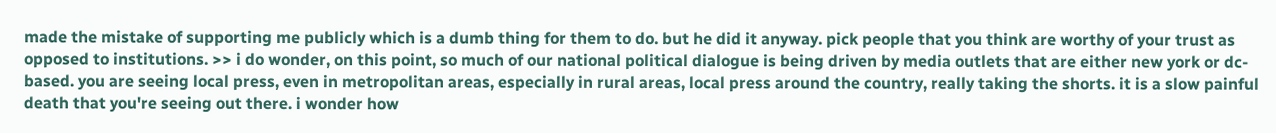made the mistake of supporting me publicly which is a dumb thing for them to do. but he did it anyway. pick people that you think are worthy of your trust as opposed to institutions. >> i do wonder, on this point, so much of our national political dialogue is being driven by media outlets that are either new york or dc-based. you are seeing local press, even in metropolitan areas, especially in rural areas, local press around the country, really taking the shorts. it is a slow painful death that you're seeing out there. i wonder how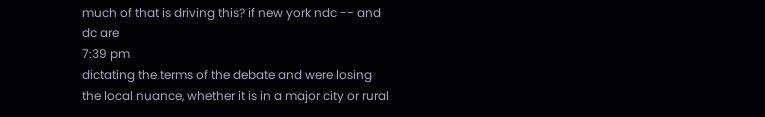much of that is driving this? if new york ndc -- and dc are
7:39 pm
dictating the terms of the debate and were losing the local nuance, whether it is in a major city or rural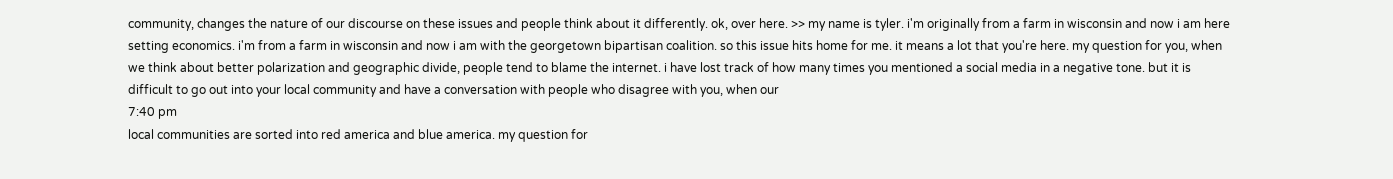community, changes the nature of our discourse on these issues and people think about it differently. ok, over here. >> my name is tyler. i'm originally from a farm in wisconsin and now i am here setting economics. i'm from a farm in wisconsin and now i am with the georgetown bipartisan coalition. so this issue hits home for me. it means a lot that you're here. my question for you, when we think about better polarization and geographic divide, people tend to blame the internet. i have lost track of how many times you mentioned a social media in a negative tone. but it is difficult to go out into your local community and have a conversation with people who disagree with you, when our
7:40 pm
local communities are sorted into red america and blue america. my question for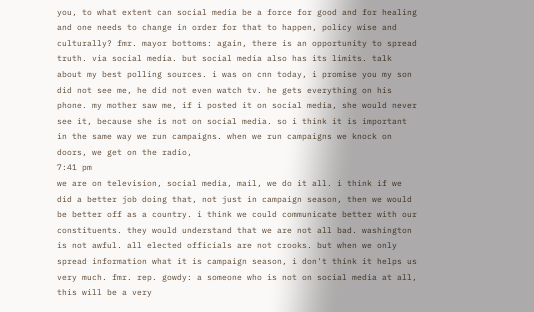you, to what extent can social media be a force for good and for healing and one needs to change in order for that to happen, policy wise and culturally? fmr. mayor bottoms: again, there is an opportunity to spread truth. via social media. but social media also has its limits. talk about my best polling sources. i was on cnn today, i promise you my son did not see me, he did not even watch tv. he gets everything on his phone. my mother saw me, if i posted it on social media, she would never see it, because she is not on social media. so i think it is important in the same way we run campaigns. when we run campaigns we knock on doors, we get on the radio,
7:41 pm
we are on television, social media, mail, we do it all. i think if we did a better job doing that, not just in campaign season, then we would be better off as a country. i think we could communicate better with our constituents. they would understand that we are not all bad. washington is not awful. all elected officials are not crooks. but when we only spread information what it is campaign season, i don't think it helps us very much. fmr. rep. gowdy: a someone who is not on social media at all, this will be a very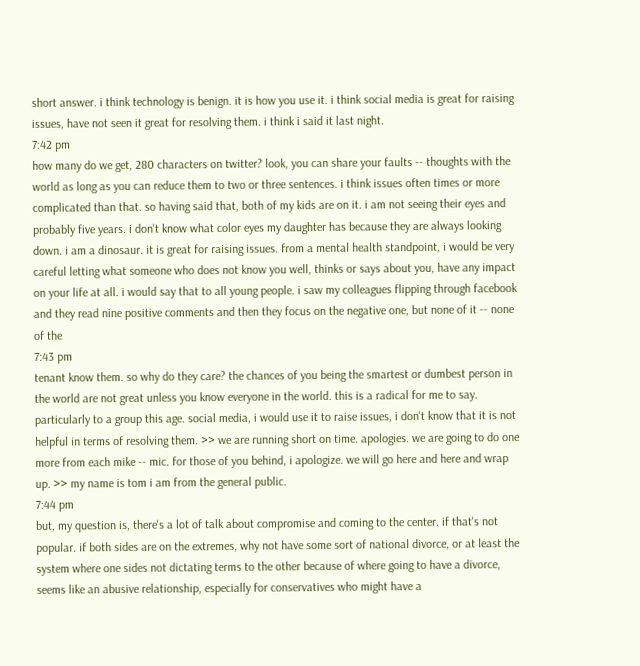short answer. i think technology is benign. it is how you use it. i think social media is great for raising issues, have not seen it great for resolving them. i think i said it last night.
7:42 pm
how many do we get, 280 characters on twitter? look, you can share your faults -- thoughts with the world as long as you can reduce them to two or three sentences. i think issues often times or more complicated than that. so having said that, both of my kids are on it. i am not seeing their eyes and probably five years. i don't know what color eyes my daughter has because they are always looking down. i am a dinosaur. it is great for raising issues. from a mental health standpoint, i would be very careful letting what someone who does not know you well, thinks or says about you, have any impact on your life at all. i would say that to all young people. i saw my colleagues flipping through facebook and they read nine positive comments and then they focus on the negative one, but none of it -- none of the
7:43 pm
tenant know them. so why do they care? the chances of you being the smartest or dumbest person in the world are not great unless you know everyone in the world. this is a radical for me to say. particularly to a group this age. social media, i would use it to raise issues, i don't know that it is not helpful in terms of resolving them. >> we are running short on time. apologies. we are going to do one more from each mike -- mic. for those of you behind, i apologize. we will go here and here and wrap up. >> my name is tom i am from the general public.
7:44 pm
but, my question is, there's a lot of talk about compromise and coming to the center. if that's not popular. if both sides are on the extremes, why not have some sort of national divorce, or at least the system where one sides not dictating terms to the other because of where going to have a divorce, seems like an abusive relationship, especially for conservatives who might have a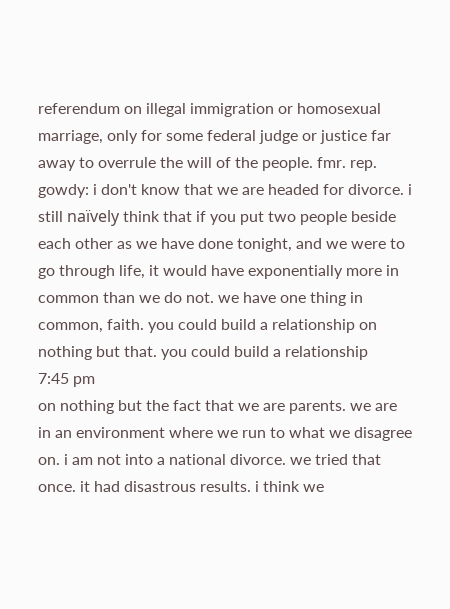referendum on illegal immigration or homosexual marriage, only for some federal judge or justice far away to overrule the will of the people. fmr. rep. gowdy: i don't know that we are headed for divorce. i still naïvely think that if you put two people beside each other as we have done tonight, and we were to go through life, it would have exponentially more in common than we do not. we have one thing in common, faith. you could build a relationship on nothing but that. you could build a relationship
7:45 pm
on nothing but the fact that we are parents. we are in an environment where we run to what we disagree on. i am not into a national divorce. we tried that once. it had disastrous results. i think we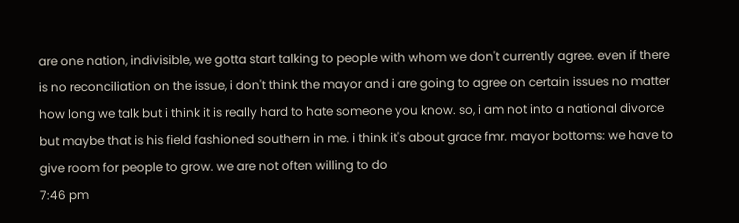are one nation, indivisible, we gotta start talking to people with whom we don't currently agree. even if there is no reconciliation on the issue, i don't think the mayor and i are going to agree on certain issues no matter how long we talk but i think it is really hard to hate someone you know. so, i am not into a national divorce but maybe that is his field fashioned southern in me. i think it's about grace fmr. mayor bottoms: we have to give room for people to grow. we are not often willing to do
7:46 pm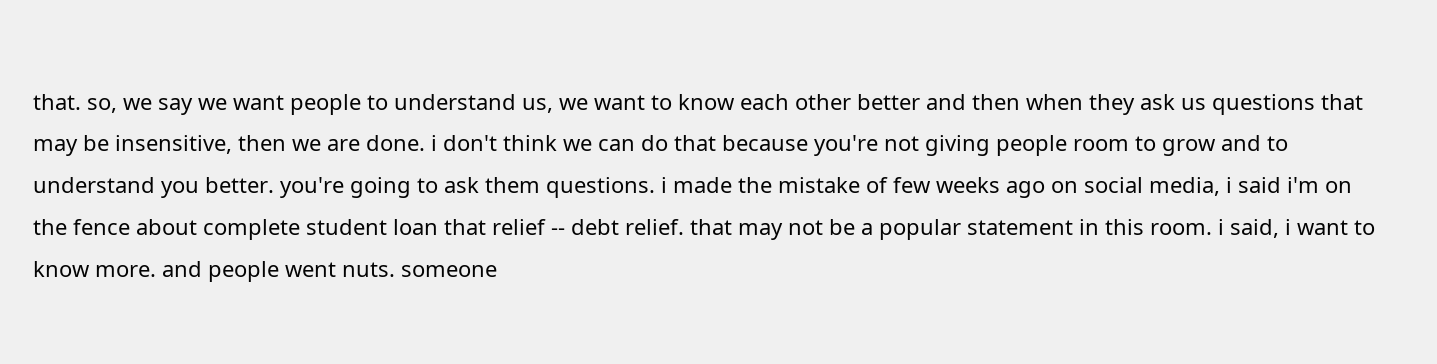that. so, we say we want people to understand us, we want to know each other better and then when they ask us questions that may be insensitive, then we are done. i don't think we can do that because you're not giving people room to grow and to understand you better. you're going to ask them questions. i made the mistake of few weeks ago on social media, i said i'm on the fence about complete student loan that relief -- debt relief. that may not be a popular statement in this room. i said, i want to know more. and people went nuts. someone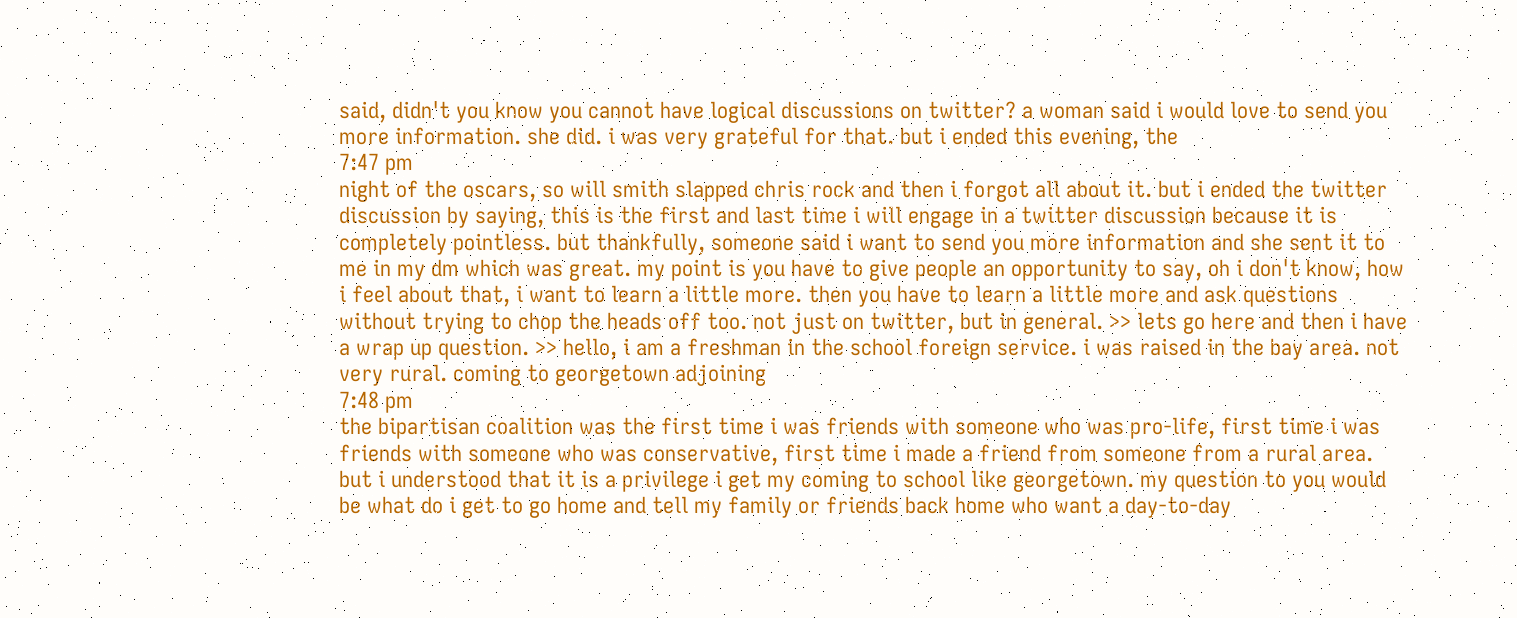said, didn't you know you cannot have logical discussions on twitter? a woman said i would love to send you more information. she did. i was very grateful for that. but i ended this evening, the
7:47 pm
night of the oscars, so will smith slapped chris rock and then i forgot all about it. but i ended the twitter discussion by saying, this is the first and last time i will engage in a twitter discussion because it is completely pointless. but thankfully, someone said i want to send you more information and she sent it to me in my dm which was great. my point is you have to give people an opportunity to say, oh i don't know, how i feel about that, i want to learn a little more. then you have to learn a little more and ask questions without trying to chop the heads off too. not just on twitter, but in general. >> lets go here and then i have a wrap up question. >> hello, i am a freshman in the school foreign service. i was raised in the bay area. not very rural. coming to georgetown adjoining
7:48 pm
the bipartisan coalition was the first time i was friends with someone who was pro-life, first time i was friends with someone who was conservative, first time i made a friend from someone from a rural area. but i understood that it is a privilege i get my coming to school like georgetown. my question to you would be what do i get to go home and tell my family or friends back home who want a day-to-day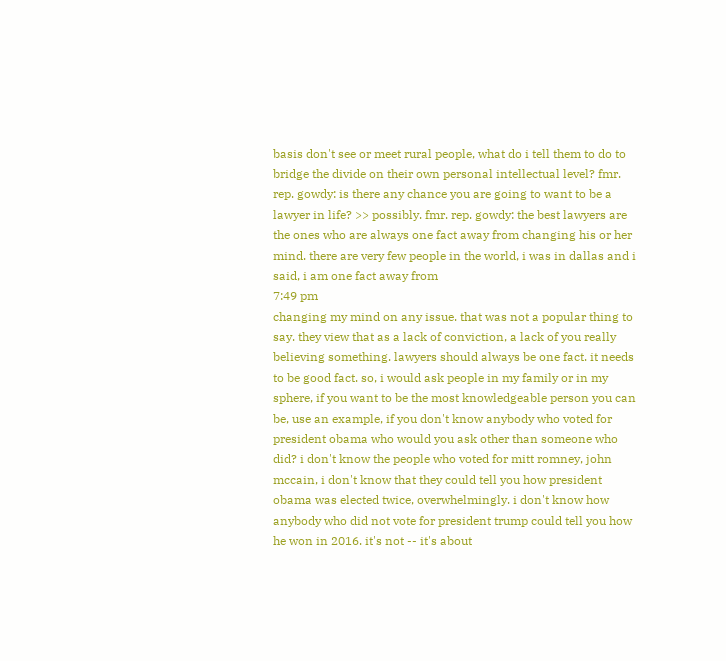basis don't see or meet rural people, what do i tell them to do to bridge the divide on their own personal intellectual level? fmr. rep. gowdy: is there any chance you are going to want to be a lawyer in life? >> possibly. fmr. rep. gowdy: the best lawyers are the ones who are always one fact away from changing his or her mind. there are very few people in the world, i was in dallas and i said, i am one fact away from
7:49 pm
changing my mind on any issue. that was not a popular thing to say. they view that as a lack of conviction, a lack of you really believing something. lawyers should always be one fact. it needs to be good fact. so, i would ask people in my family or in my sphere, if you want to be the most knowledgeable person you can be, use an example, if you don't know anybody who voted for president obama who would you ask other than someone who did? i don't know the people who voted for mitt romney, john mccain, i don't know that they could tell you how president obama was elected twice, overwhelmingly. i don't know how anybody who did not vote for president trump could tell you how he won in 2016. it's not -- it's about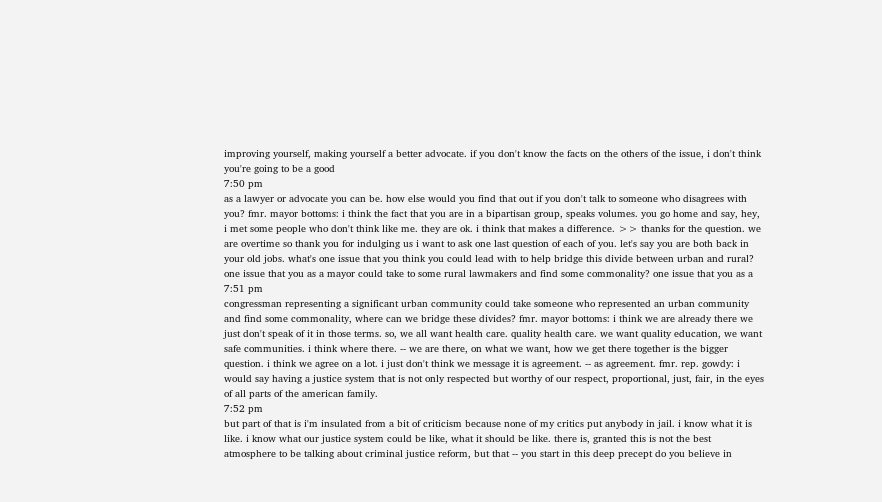improving yourself, making yourself a better advocate. if you don't know the facts on the others of the issue, i don't think you're going to be a good
7:50 pm
as a lawyer or advocate you can be. how else would you find that out if you don't talk to someone who disagrees with you? fmr. mayor bottoms: i think the fact that you are in a bipartisan group, speaks volumes. you go home and say, hey, i met some people who don't think like me. they are ok. i think that makes a difference. >> thanks for the question. we are overtime so thank you for indulging us i want to ask one last question of each of you. let's say you are both back in your old jobs. what's one issue that you think you could lead with to help bridge this divide between urban and rural? one issue that you as a mayor could take to some rural lawmakers and find some commonality? one issue that you as a
7:51 pm
congressman representing a significant urban community could take someone who represented an urban community and find some commonality, where can we bridge these divides? fmr. mayor bottoms: i think we are already there we just don't speak of it in those terms. so, we all want health care. quality health care. we want quality education, we want safe communities. i think where there. -- we are there, on what we want, how we get there together is the bigger question. i think we agree on a lot. i just don't think we message it is agreement. -- as agreement. fmr. rep. gowdy: i would say having a justice system that is not only respected but worthy of our respect, proportional, just, fair, in the eyes of all parts of the american family.
7:52 pm
but part of that is i'm insulated from a bit of criticism because none of my critics put anybody in jail. i know what it is like. i know what our justice system could be like, what it should be like. there is, granted this is not the best atmosphere to be talking about criminal justice reform, but that -- you start in this deep precept do you believe in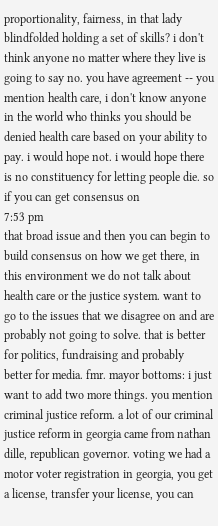proportionality, fairness, in that lady blindfolded holding a set of skills? i don't think anyone no matter where they live is going to say no. you have agreement -- you mention health care, i don't know anyone in the world who thinks you should be denied health care based on your ability to pay. i would hope not. i would hope there is no constituency for letting people die. so if you can get consensus on
7:53 pm
that broad issue and then you can begin to build consensus on how we get there, in this environment we do not talk about health care or the justice system. want to go to the issues that we disagree on and are probably not going to solve. that is better for politics, fundraising and probably better for media. fmr. mayor bottoms: i just want to add two more things. you mention criminal justice reform. a lot of our criminal justice reform in georgia came from nathan dille, republican governor. voting we had a motor voter registration in georgia, you get a license, transfer your license, you can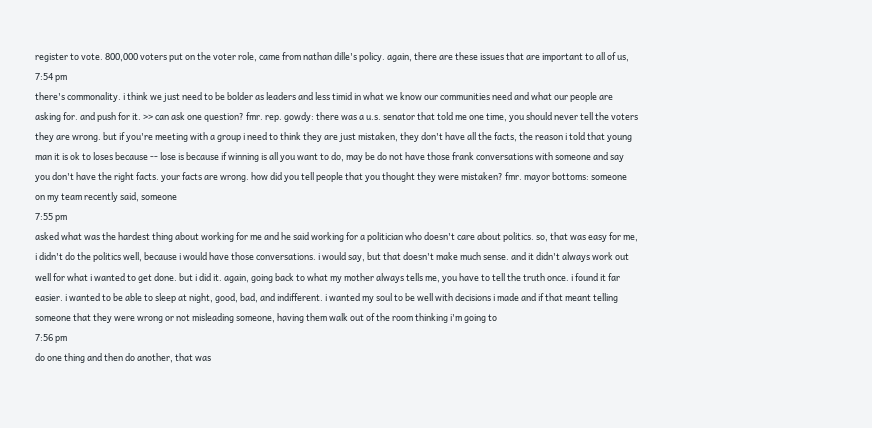register to vote. 800,000 voters put on the voter role, came from nathan dille's policy. again, there are these issues that are important to all of us,
7:54 pm
there's commonality. i think we just need to be bolder as leaders and less timid in what we know our communities need and what our people are asking for. and push for it. >> can ask one question? fmr. rep. gowdy: there was a u.s. senator that told me one time, you should never tell the voters they are wrong. but if you're meeting with a group i need to think they are just mistaken, they don't have all the facts, the reason i told that young man it is ok to loses because -- lose is because if winning is all you want to do, may be do not have those frank conversations with someone and say you don't have the right facts. your facts are wrong. how did you tell people that you thought they were mistaken? fmr. mayor bottoms: someone on my team recently said, someone
7:55 pm
asked what was the hardest thing about working for me and he said working for a politician who doesn't care about politics. so, that was easy for me, i didn't do the politics well, because i would have those conversations. i would say, but that doesn't make much sense. and it didn't always work out well for what i wanted to get done. but i did it. again, going back to what my mother always tells me, you have to tell the truth once. i found it far easier. i wanted to be able to sleep at night, good, bad, and indifferent. i wanted my soul to be well with decisions i made and if that meant telling someone that they were wrong or not misleading someone, having them walk out of the room thinking i'm going to
7:56 pm
do one thing and then do another, that was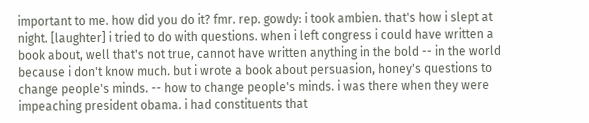important to me. how did you do it? fmr. rep. gowdy: i took ambien. that's how i slept at night. [laughter] i tried to do with questions. when i left congress i could have written a book about, well that's not true, cannot have written anything in the bold -- in the world because i don't know much. but i wrote a book about persuasion, honey's questions to change people's minds. -- how to change people's minds. i was there when they were impeaching president obama. i had constituents that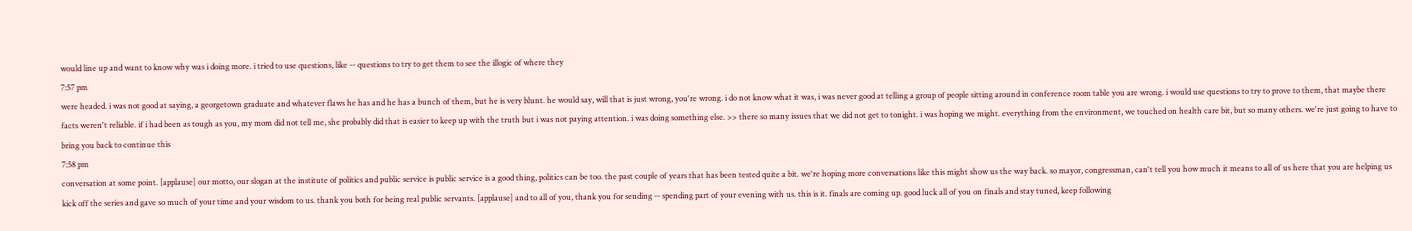would line up and want to know why was i doing more. i tried to use questions, like -- questions to try to get them to see the illogic of where they
7:57 pm
were headed. i was not good at saying, a georgetown graduate and whatever flaws he has and he has a bunch of them, but he is very blunt. he would say, will that is just wrong, you're wrong. i do not know what it was, i was never good at telling a group of people sitting around in conference room table you are wrong. i would use questions to try to prove to them, that maybe there facts weren't reliable. if i had been as tough as you, my mom did not tell me, she probably did that is easier to keep up with the truth but i was not paying attention. i was doing something else. >> there so many issues that we did not get to tonight. i was hoping we might. everything from the environment, we touched on health care bit, but so many others. we're just going to have to bring you back to continue this
7:58 pm
conversation at some point. [applause] our motto, our slogan at the institute of politics and public service is public service is a good thing, politics can be too. the past couple of years that has been tested quite a bit. we're hoping more conversations like this might show us the way back. so mayor, congressman, can't tell you how much it means to all of us here that you are helping us kick off the series and gave so much of your time and your wisdom to us. thank you both for being real public servants. [applause] and to all of you, thank you for sending -- spending part of your evening with us. this is it. finals are coming up. good luck all of you on finals and stay tuned, keep following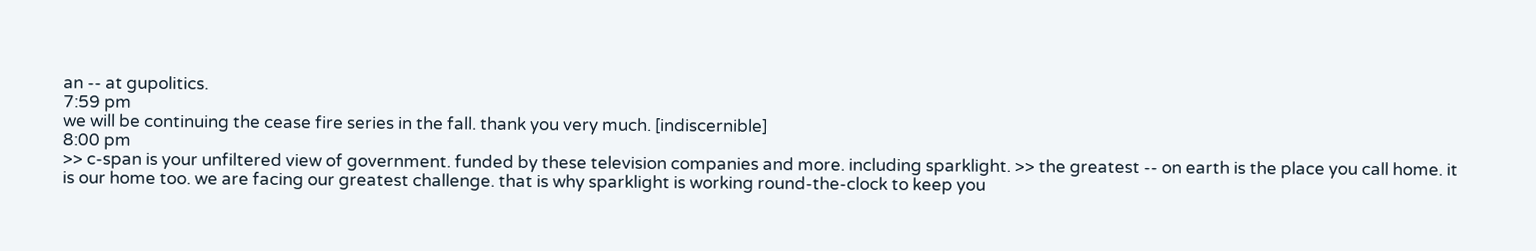an -- at gupolitics.
7:59 pm
we will be continuing the cease fire series in the fall. thank you very much. [indiscernible]
8:00 pm
>> c-span is your unfiltered view of government. funded by these television companies and more. including sparklight. >> the greatest -- on earth is the place you call home. it is our home too. we are facing our greatest challenge. that is why sparklight is working round-the-clock to keep you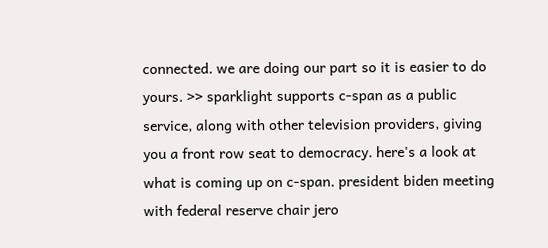connected. we are doing our part so it is easier to do yours. >> sparklight supports c-span as a public service, along with other television providers, giving you a front row seat to democracy. here's a look at what is coming up on c-span. president biden meeting with federal reserve chair jero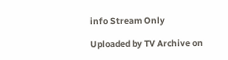info Stream Only

Uploaded by TV Archive on